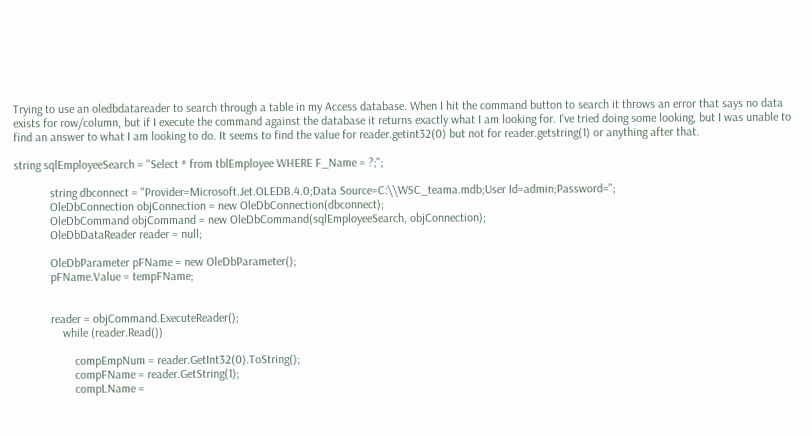Trying to use an oledbdatareader to search through a table in my Access database. When I hit the command button to search it throws an error that says no data exists for row/column, but if I execute the command against the database it returns exactly what I am looking for. I've tried doing some looking, but I was unable to find an answer to what I am looking to do. It seems to find the value for reader.getint32(0) but not for reader.getstring(1) or anything after that.

string sqlEmployeeSearch = "Select * from tblEmployee WHERE F_Name = ?;";

            string dbconnect = "Provider=Microsoft.Jet.OLEDB.4.0;Data Source=C:\\WSC_teama.mdb;User Id=admin;Password=";
            OleDbConnection objConnection = new OleDbConnection(dbconnect);
            OleDbCommand objCommand = new OleDbCommand(sqlEmployeeSearch, objConnection);
            OleDbDataReader reader = null;

            OleDbParameter pFName = new OleDbParameter();
            pFName.Value = tempFName;


            reader = objCommand.ExecuteReader();
                while (reader.Read())

                    compEmpNum = reader.GetInt32(0).ToString();
                    compFName = reader.GetString(1);
                    compLName =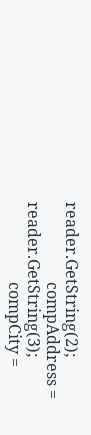reader.GetString(2);
                    compAddress = reader.GetString(3);
                    compCity =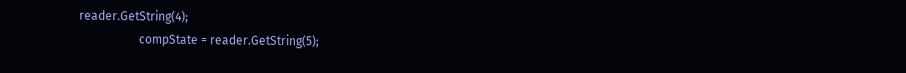reader.GetString(4);
                    compState = reader.GetString(5);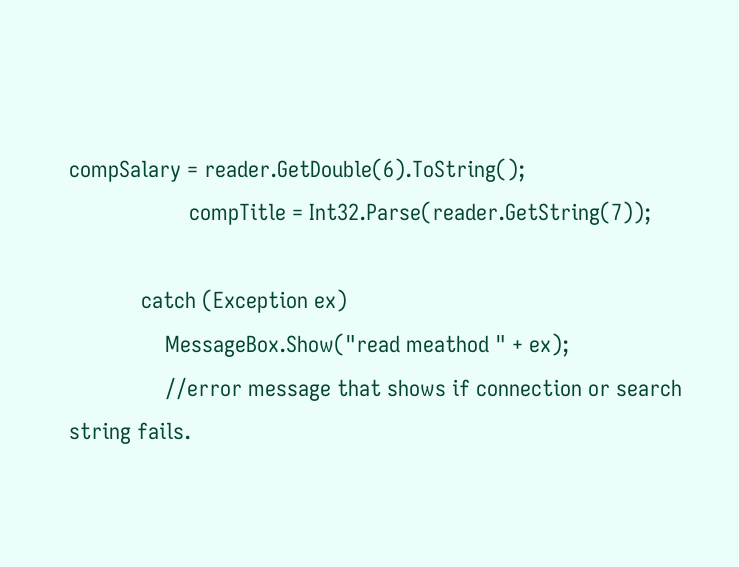compSalary = reader.GetDouble(6).ToString();
                    compTitle = Int32.Parse(reader.GetString(7));

            catch (Exception ex)
                MessageBox.Show("read meathod " + ex);
                //error message that shows if connection or search string fails.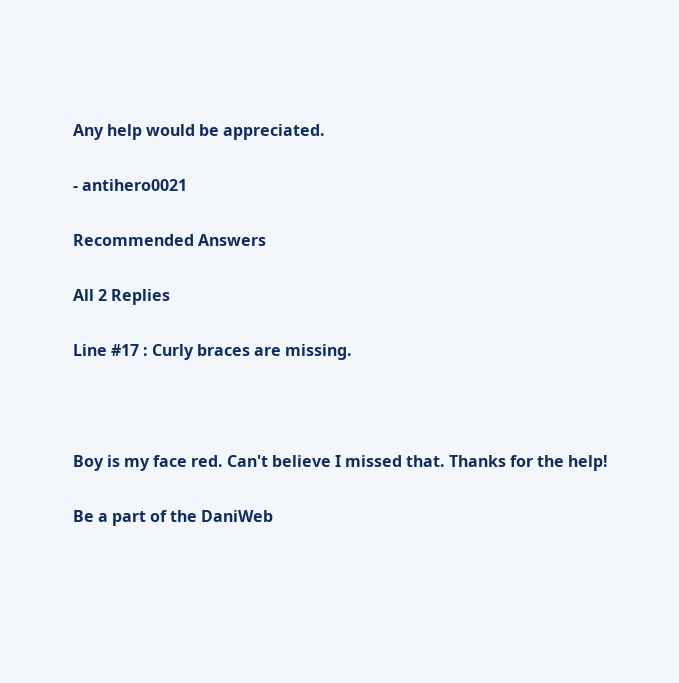Any help would be appreciated.

- antihero0021

Recommended Answers

All 2 Replies

Line #17 : Curly braces are missing.



Boy is my face red. Can't believe I missed that. Thanks for the help!

Be a part of the DaniWeb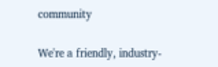community

We're a friendly, industry-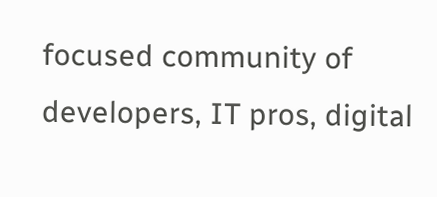focused community of developers, IT pros, digital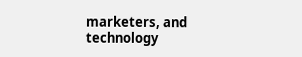marketers, and technology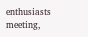enthusiasts meeting,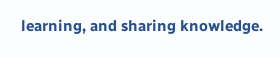learning, and sharing knowledge.